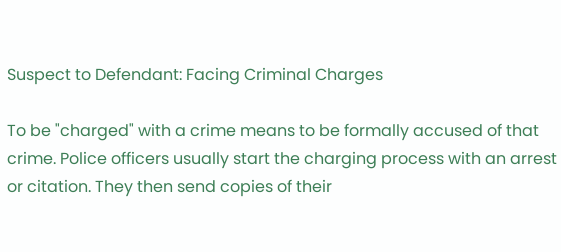Suspect to Defendant: Facing Criminal Charges

To be "charged" with a crime means to be formally accused of that crime. Police officers usually start the charging process with an arrest or citation. They then send copies of their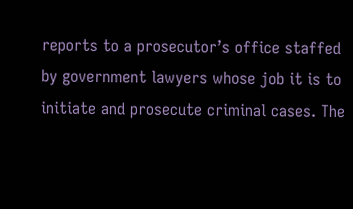reports to a prosecutor’s office staffed by government lawyers whose job it is to initiate and prosecute criminal cases. The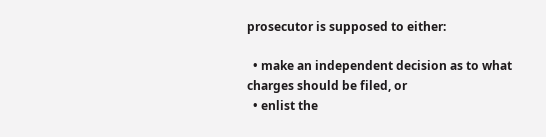prosecutor is supposed to either:

  • make an independent decision as to what charges should be filed, or
  • enlist the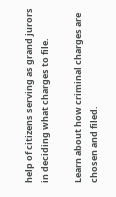help of citizens serving as grand jurors in deciding what charges to file.

Learn about how criminal charges are chosen and filed.